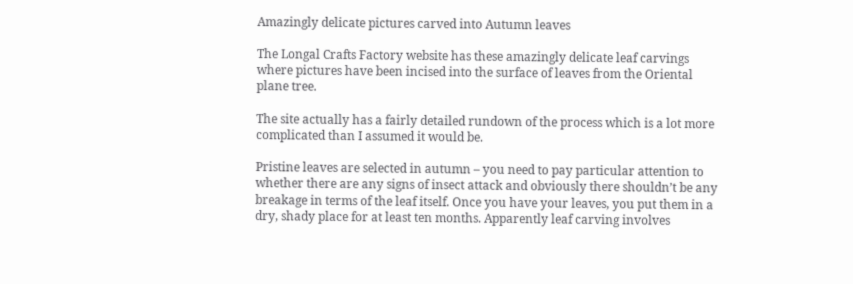Amazingly delicate pictures carved into Autumn leaves

The Longal Crafts Factory website has these amazingly delicate leaf carvings where pictures have been incised into the surface of leaves from the Oriental plane tree.

The site actually has a fairly detailed rundown of the process which is a lot more complicated than I assumed it would be.

Pristine leaves are selected in autumn – you need to pay particular attention to whether there are any signs of insect attack and obviously there shouldn’t be any breakage in terms of the leaf itself. Once you have your leaves, you put them in a dry, shady place for at least ten months. Apparently leaf carving involves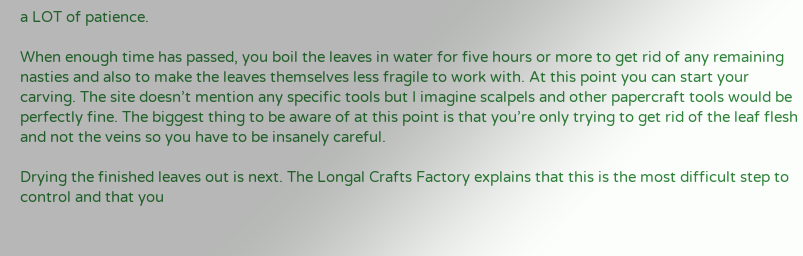a LOT of patience.

When enough time has passed, you boil the leaves in water for five hours or more to get rid of any remaining nasties and also to make the leaves themselves less fragile to work with. At this point you can start your carving. The site doesn’t mention any specific tools but I imagine scalpels and other papercraft tools would be perfectly fine. The biggest thing to be aware of at this point is that you’re only trying to get rid of the leaf flesh and not the veins so you have to be insanely careful.

Drying the finished leaves out is next. The Longal Crafts Factory explains that this is the most difficult step to control and that you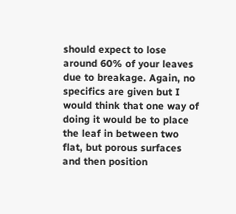should expect to lose around 60% of your leaves due to breakage. Again, no specifics are given but I would think that one way of doing it would be to place the leaf in between two flat, but porous surfaces and then position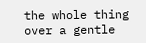the whole thing over a gentle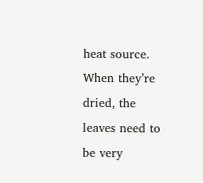heat source. When they’re dried, the leaves need to be very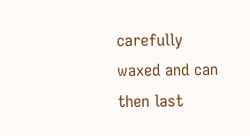carefully waxed and can then last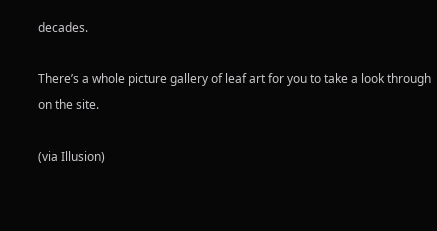decades.

There’s a whole picture gallery of leaf art for you to take a look through on the site.

(via Illusion)